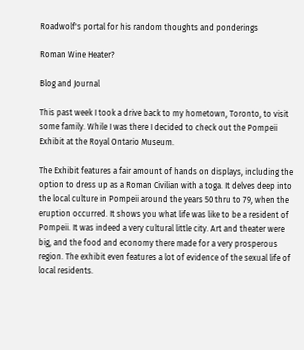Roadwolf's portal for his random thoughts and ponderings

Roman Wine Heater?

Blog and Journal

This past week I took a drive back to my hometown, Toronto, to visit some family. While I was there I decided to check out the Pompeii Exhibit at the Royal Ontario Museum.

The Exhibit features a fair amount of hands on displays, including the option to dress up as a Roman Civilian with a toga. It delves deep into the local culture in Pompeii around the years 50 thru to 79, when the eruption occurred. It shows you what life was like to be a resident of Pompeii. It was indeed a very cultural little city. Art and theater were big, and the food and economy there made for a very prosperous region. The exhibit even features a lot of evidence of the sexual life of local residents.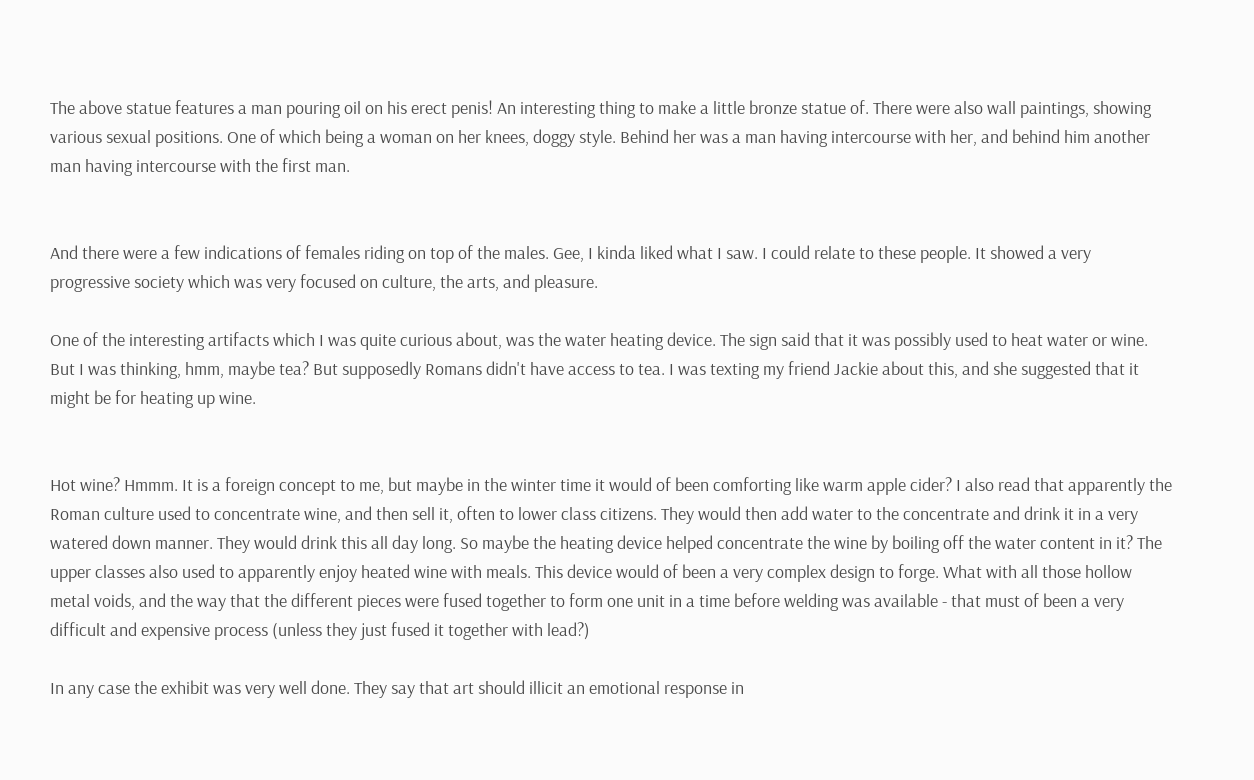The above statue features a man pouring oil on his erect penis! An interesting thing to make a little bronze statue of. There were also wall paintings, showing various sexual positions. One of which being a woman on her knees, doggy style. Behind her was a man having intercourse with her, and behind him another man having intercourse with the first man.


And there were a few indications of females riding on top of the males. Gee, I kinda liked what I saw. I could relate to these people. It showed a very progressive society which was very focused on culture, the arts, and pleasure.

One of the interesting artifacts which I was quite curious about, was the water heating device. The sign said that it was possibly used to heat water or wine. But I was thinking, hmm, maybe tea? But supposedly Romans didn't have access to tea. I was texting my friend Jackie about this, and she suggested that it might be for heating up wine.


Hot wine? Hmmm. It is a foreign concept to me, but maybe in the winter time it would of been comforting like warm apple cider? I also read that apparently the Roman culture used to concentrate wine, and then sell it, often to lower class citizens. They would then add water to the concentrate and drink it in a very watered down manner. They would drink this all day long. So maybe the heating device helped concentrate the wine by boiling off the water content in it? The upper classes also used to apparently enjoy heated wine with meals. This device would of been a very complex design to forge. What with all those hollow metal voids, and the way that the different pieces were fused together to form one unit in a time before welding was available - that must of been a very difficult and expensive process (unless they just fused it together with lead?)

In any case the exhibit was very well done. They say that art should illicit an emotional response in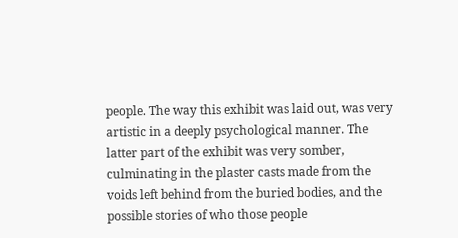people. The way this exhibit was laid out, was very artistic in a deeply psychological manner. The latter part of the exhibit was very somber, culminating in the plaster casts made from the voids left behind from the buried bodies, and the possible stories of who those people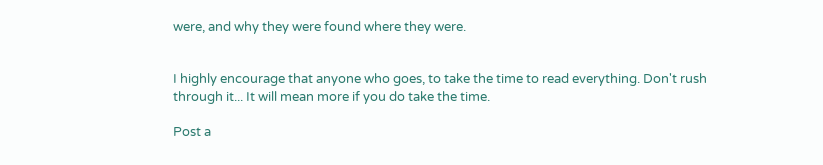were, and why they were found where they were.


I highly encourage that anyone who goes, to take the time to read everything. Don't rush through it... It will mean more if you do take the time.

Post a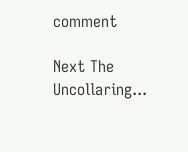comment

Next The Uncollaring...